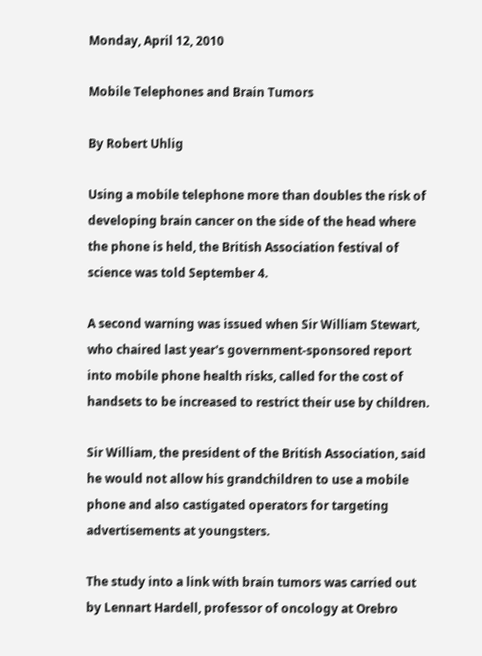Monday, April 12, 2010

Mobile Telephones and Brain Tumors

By Robert Uhlig

Using a mobile telephone more than doubles the risk of developing brain cancer on the side of the head where the phone is held, the British Association festival of science was told September 4.

A second warning was issued when Sir William Stewart, who chaired last year's government-sponsored report into mobile phone health risks, called for the cost of handsets to be increased to restrict their use by children.

Sir William, the president of the British Association, said he would not allow his grandchildren to use a mobile phone and also castigated operators for targeting advertisements at youngsters.

The study into a link with brain tumors was carried out by Lennart Hardell, professor of oncology at Orebro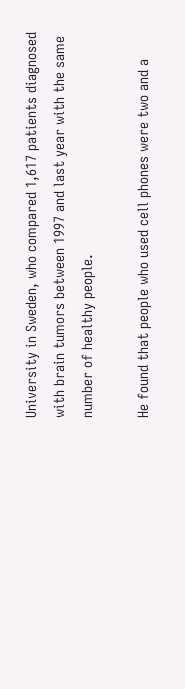University in Sweden, who compared 1,617 patients diagnosed with brain tumors between 1997 and last year with the same number of healthy people.

He found that people who used cell phones were two and a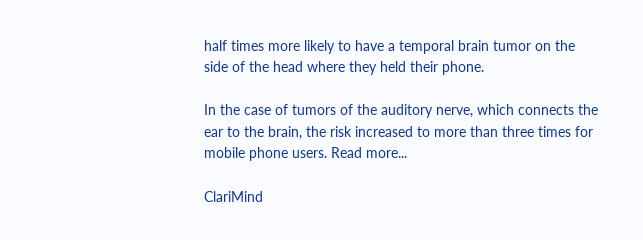half times more likely to have a temporal brain tumor on the side of the head where they held their phone.

In the case of tumors of the auditory nerve, which connects the ear to the brain, the risk increased to more than three times for mobile phone users. Read more...

ClariMind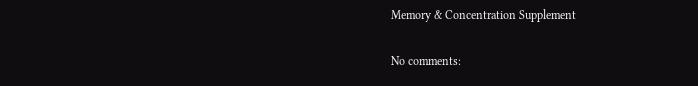Memory & Concentration Supplement

No comments: